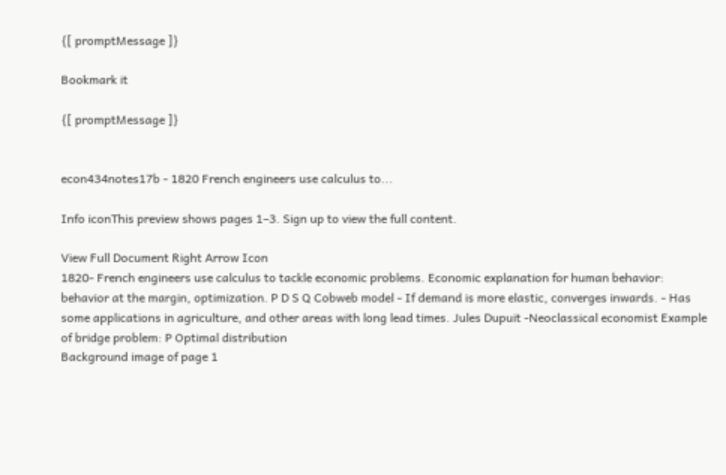{[ promptMessage ]}

Bookmark it

{[ promptMessage ]}


econ434notes17b - 1820 French engineers use calculus to...

Info iconThis preview shows pages 1–3. Sign up to view the full content.

View Full Document Right Arrow Icon
1820- French engineers use calculus to tackle economic problems. Economic explanation for human behavior: behavior at the margin, optimization. P D S Q Cobweb model - If demand is more elastic, converges inwards. - Has some applications in agriculture, and other areas with long lead times. Jules Dupuit -Neoclassical economist Example of bridge problem: P Optimal distribution
Background image of page 1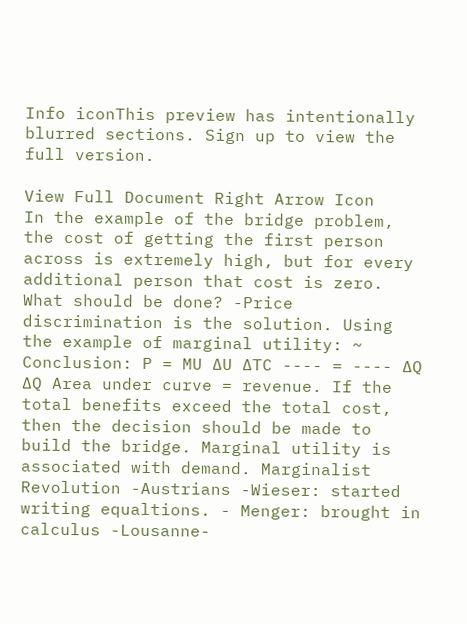Info iconThis preview has intentionally blurred sections. Sign up to view the full version.

View Full Document Right Arrow Icon
In the example of the bridge problem, the cost of getting the first person across is extremely high, but for every additional person that cost is zero. What should be done? -Price discrimination is the solution. Using the example of marginal utility: ~ Conclusion: P = MU ∆U ∆TC ---- = ---- ∆Q ∆Q Area under curve = revenue. If the total benefits exceed the total cost, then the decision should be made to build the bridge. Marginal utility is associated with demand. Marginalist Revolution -Austrians -Wieser: started writing equaltions. - Menger: brought in calculus -Lousanne-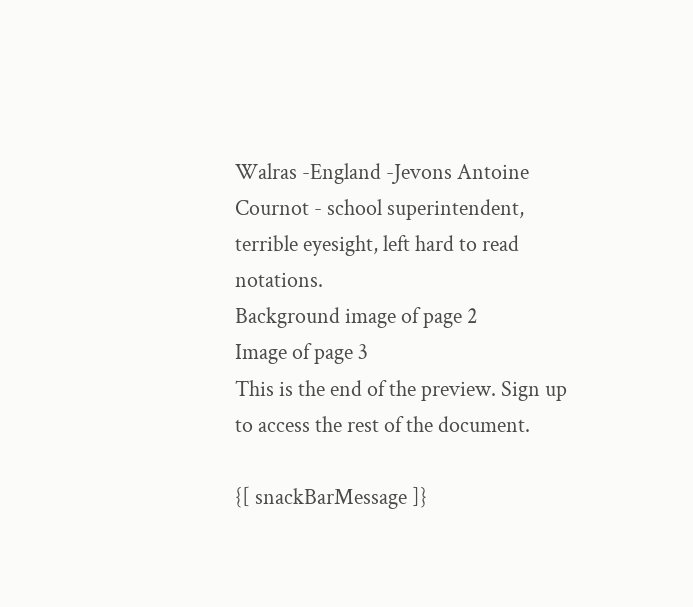Walras -England -Jevons Antoine Cournot - school superintendent, terrible eyesight, left hard to read notations.
Background image of page 2
Image of page 3
This is the end of the preview. Sign up to access the rest of the document.

{[ snackBarMessage ]}